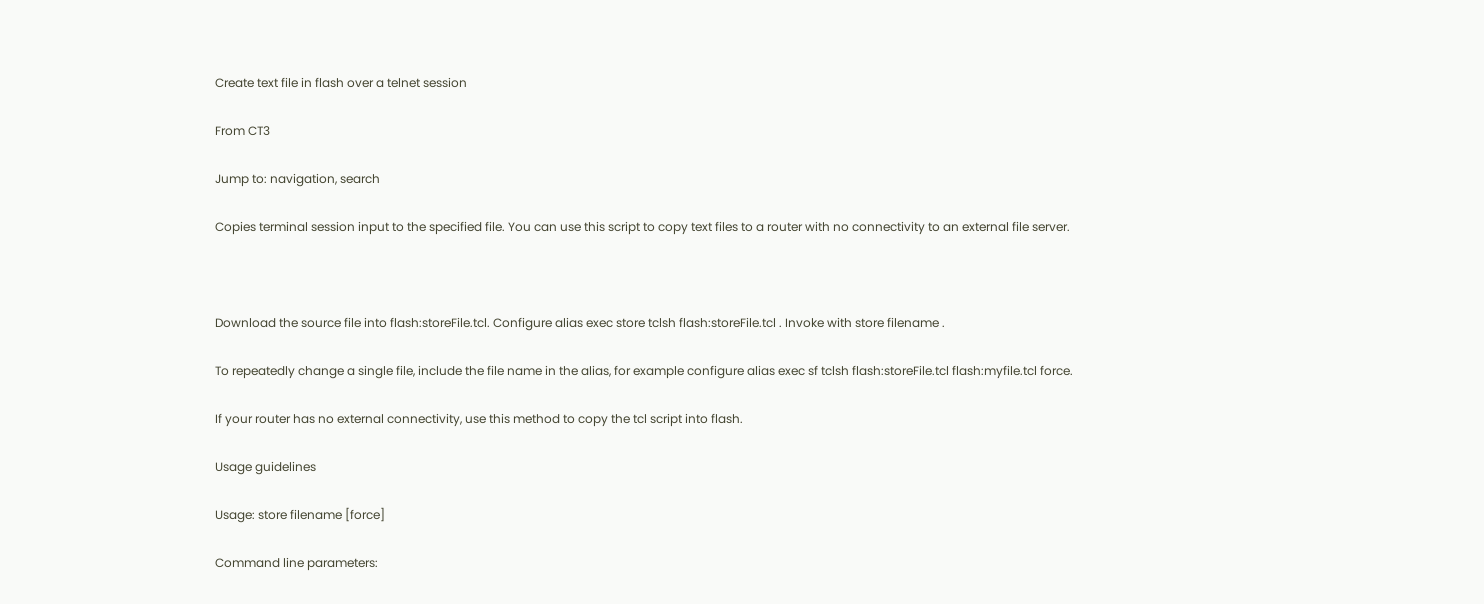Create text file in flash over a telnet session

From CT3

Jump to: navigation, search

Copies terminal session input to the specified file. You can use this script to copy text files to a router with no connectivity to an external file server.



Download the source file into flash:storeFile.tcl. Configure alias exec store tclsh flash:storeFile.tcl . Invoke with store filename .

To repeatedly change a single file, include the file name in the alias, for example configure alias exec sf tclsh flash:storeFile.tcl flash:myfile.tcl force.

If your router has no external connectivity, use this method to copy the tcl script into flash.

Usage guidelines

Usage: store filename [force]

Command line parameters: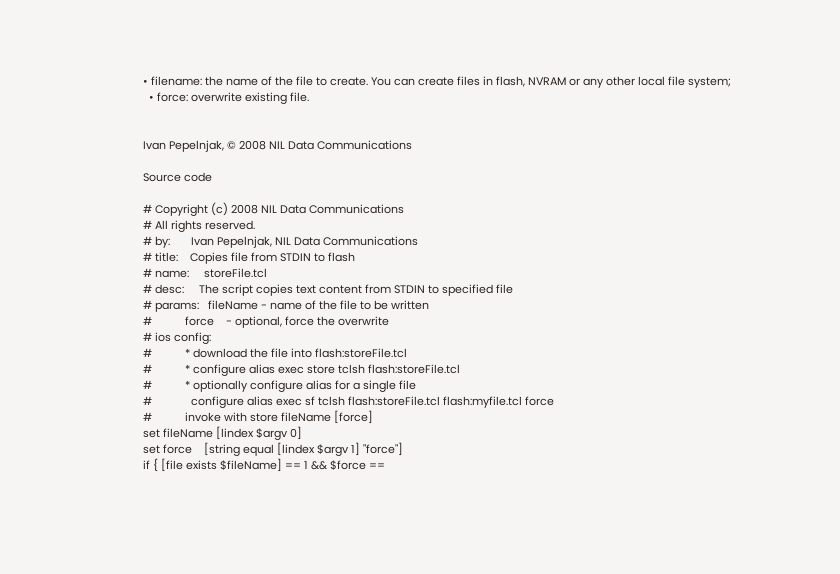• filename: the name of the file to create. You can create files in flash, NVRAM or any other local file system;
  • force: overwrite existing file.


Ivan Pepelnjak, © 2008 NIL Data Communications

Source code

# Copyright (c) 2008 NIL Data Communications
# All rights reserved.
# by:       Ivan Pepelnjak, NIL Data Communications
# title:    Copies file from STDIN to flash
# name:     storeFile.tcl
# desc:     The script copies text content from STDIN to specified file
# params:   fileName - name of the file to be written
#           force    - optional, force the overwrite
# ios config:
#           * download the file into flash:storeFile.tcl
#           * configure alias exec store tclsh flash:storeFile.tcl
#           * optionally configure alias for a single file
#             configure alias exec sf tclsh flash:storeFile.tcl flash:myfile.tcl force
#           invoke with store fileName [force]
set fileName [lindex $argv 0]
set force    [string equal [lindex $argv 1] "force"]
if { [file exists $fileName] == 1 && $force ==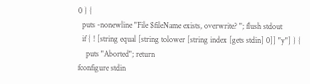0 } {
  puts -nonewline "File $fileName exists, overwrite? "; flush stdout
  if { ! [string equal [string tolower [string index [gets stdin] 0]] "y"] } {
    puts "Aborted"; return
fconfigure stdin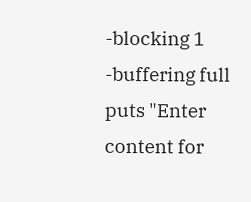-blocking 1 -buffering full
puts "Enter content for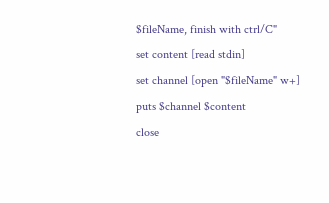$fileName, finish with ctrl/C"
set content [read stdin]
set channel [open "$fileName" w+]
puts $channel $content
close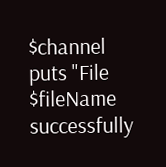$channel
puts "File $fileName successfully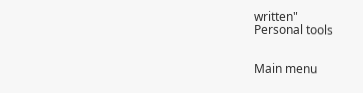written"
Personal tools


Main menu